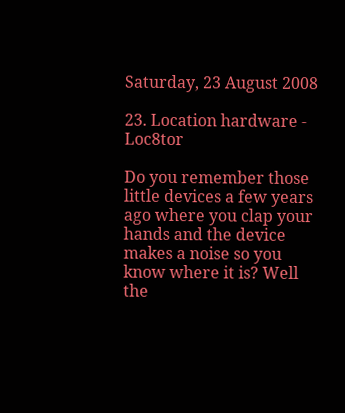Saturday, 23 August 2008

23. Location hardware - Loc8tor

Do you remember those little devices a few years ago where you clap your hands and the device makes a noise so you know where it is? Well the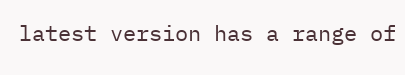latest version has a range of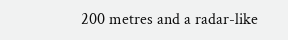200 metres and a radar-like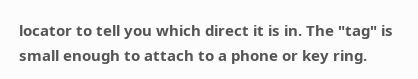locator to tell you which direct it is in. The "tag" is small enough to attach to a phone or key ring.